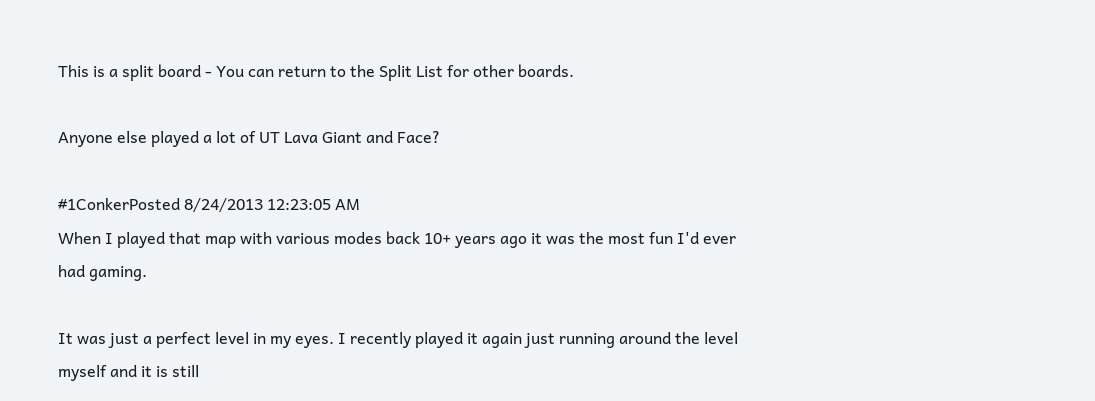This is a split board - You can return to the Split List for other boards.

Anyone else played a lot of UT Lava Giant and Face?

#1ConkerPosted 8/24/2013 12:23:05 AM
When I played that map with various modes back 10+ years ago it was the most fun I'd ever had gaming.

It was just a perfect level in my eyes. I recently played it again just running around the level myself and it is still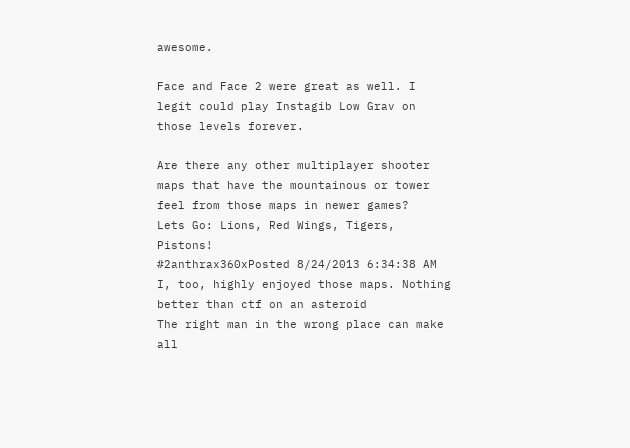awesome.

Face and Face 2 were great as well. I legit could play Instagib Low Grav on those levels forever.

Are there any other multiplayer shooter maps that have the mountainous or tower feel from those maps in newer games?
Lets Go: Lions, Red Wings, Tigers, Pistons!
#2anthrax360xPosted 8/24/2013 6:34:38 AM
I, too, highly enjoyed those maps. Nothing better than ctf on an asteroid
The right man in the wrong place can make all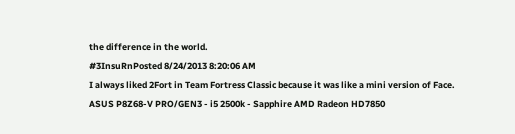the difference in the world.
#3InsuRnPosted 8/24/2013 8:20:06 AM
I always liked 2Fort in Team Fortress Classic because it was like a mini version of Face.
ASUS P8Z68-V PRO/GEN3 - i5 2500k - Sapphire AMD Radeon HD7850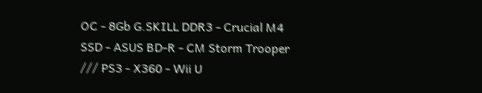OC - 8Gb G.SKILL DDR3 - Crucial M4 SSD - ASUS BD-R - CM Storm Trooper /// PS3 - X360 - Wii U